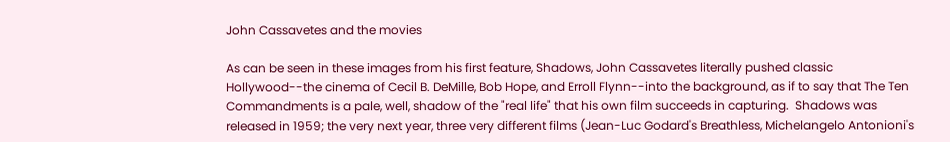John Cassavetes and the movies

As can be seen in these images from his first feature, Shadows, John Cassavetes literally pushed classic Hollywood--the cinema of Cecil B. DeMille, Bob Hope, and Erroll Flynn--into the background, as if to say that The Ten Commandments is a pale, well, shadow of the "real life" that his own film succeeds in capturing.  Shadows was released in 1959; the very next year, three very different films (Jean-Luc Godard's Breathless, Michelangelo Antonioni's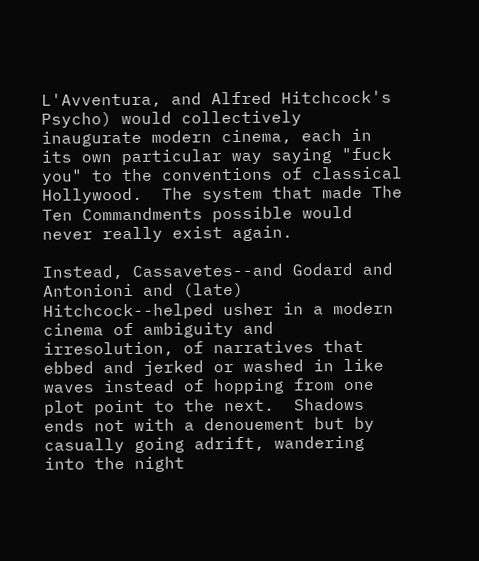L'Avventura, and Alfred Hitchcock's Psycho) would collectively inaugurate modern cinema, each in its own particular way saying "fuck you" to the conventions of classical Hollywood.  The system that made The Ten Commandments possible would never really exist again.

Instead, Cassavetes--and Godard and Antonioni and (late) Hitchcock--helped usher in a modern cinema of ambiguity and irresolution, of narratives that ebbed and jerked or washed in like waves instead of hopping from one plot point to the next.  Shadows ends not with a denouement but by casually going adrift, wandering into the night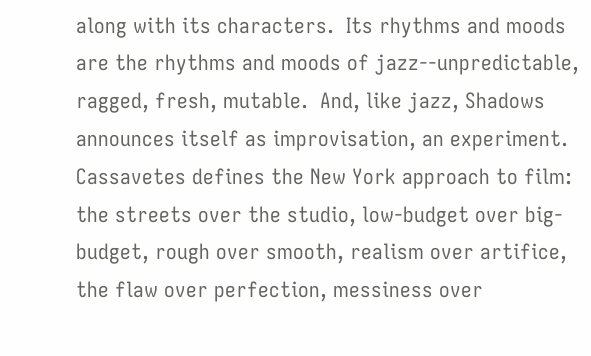along with its characters.  Its rhythms and moods are the rhythms and moods of jazz--unpredictable, ragged, fresh, mutable.  And, like jazz, Shadows announces itself as improvisation, an experiment.  Cassavetes defines the New York approach to film: the streets over the studio, low-budget over big-budget, rough over smooth, realism over artifice, the flaw over perfection, messiness over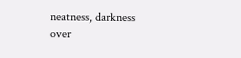neatness, darkness over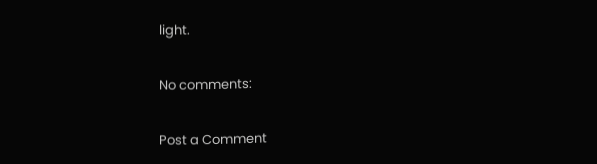light.

No comments:

Post a Comment